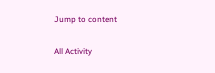Jump to content

All Activity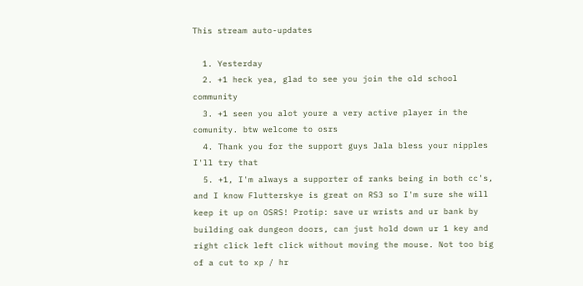This stream auto-updates

  1. Yesterday
  2. +1 heck yea, glad to see you join the old school community
  3. +1 seen you alot youre a very active player in the comunity. btw welcome to osrs
  4. Thank you for the support guys Jala bless your nipples I'll try that
  5. +1, I'm always a supporter of ranks being in both cc's, and I know Flutterskye is great on RS3 so I'm sure she will keep it up on OSRS! Protip: save ur wrists and ur bank by building oak dungeon doors, can just hold down ur 1 key and right click left click without moving the mouse. Not too big of a cut to xp / hr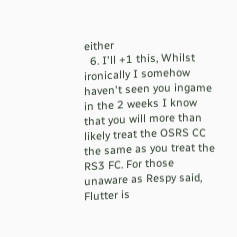either
  6. I'll +1 this, Whilst ironically I somehow haven't seen you ingame in the 2 weeks I know that you will more than likely treat the OSRS CC the same as you treat the RS3 FC. For those unaware as Respy said, Flutter is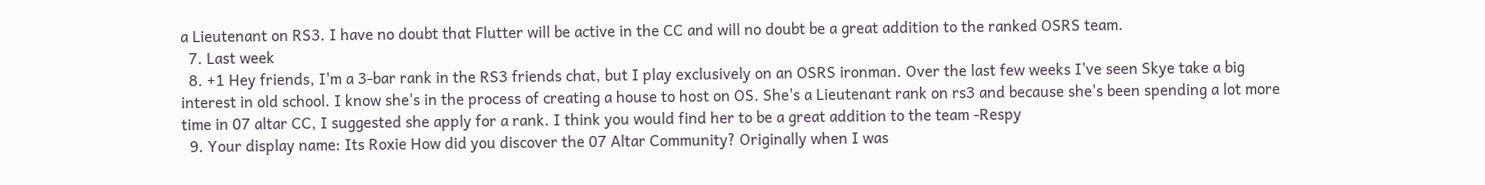a Lieutenant on RS3. I have no doubt that Flutter will be active in the CC and will no doubt be a great addition to the ranked OSRS team.
  7. Last week
  8. +1 Hey friends, I'm a 3-bar rank in the RS3 friends chat, but I play exclusively on an OSRS ironman. Over the last few weeks I've seen Skye take a big interest in old school. I know she's in the process of creating a house to host on OS. She's a Lieutenant rank on rs3 and because she's been spending a lot more time in 07 altar CC, I suggested she apply for a rank. I think you would find her to be a great addition to the team -Respy
  9. Your display name: Its Roxie How did you discover the 07 Altar Community? Originally when I was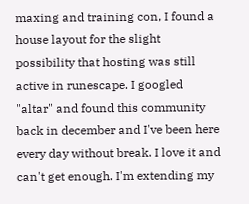maxing and training con, I found a house layout for the slight possibility that hosting was still active in runescape. I googled "altar" and found this community back in december and I've been here every day without break. I love it and can't get enough. I'm extending my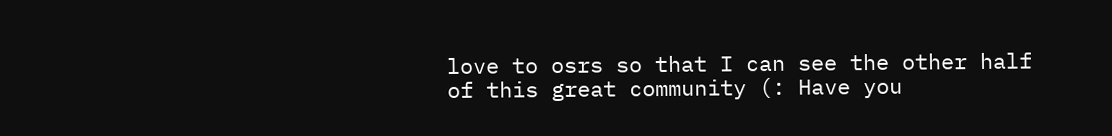love to osrs so that I can see the other half of this great community (: Have you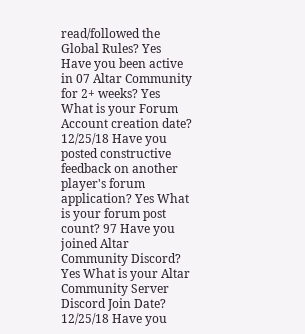read/followed the Global Rules? Yes Have you been active in 07 Altar Community for 2+ weeks? Yes What is your Forum Account creation date? 12/25/18 Have you posted constructive feedback on another player's forum application? Yes What is your forum post count? 97 Have you joined Altar Community Discord? Yes What is your Altar Community Server Discord Join Date? 12/25/18 Have you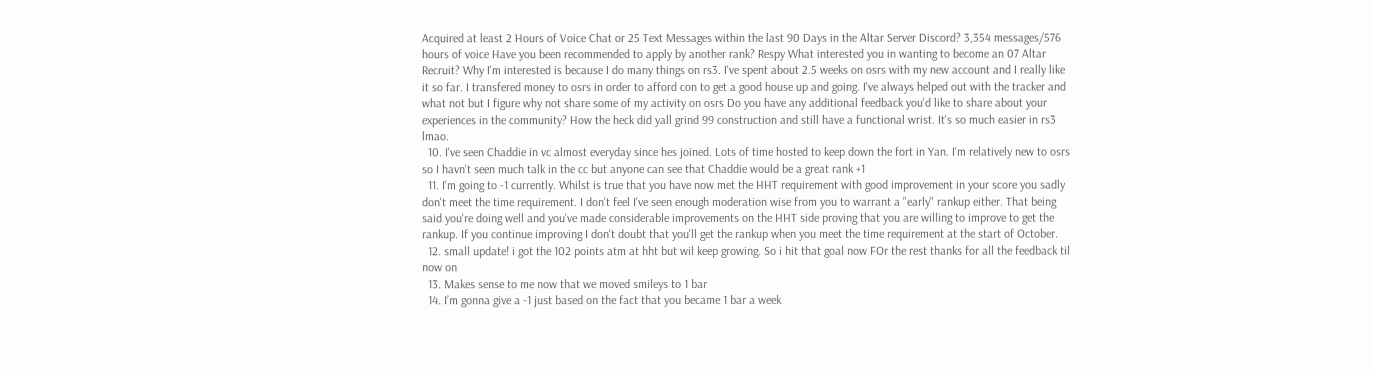Acquired at least 2 Hours of Voice Chat or 25 Text Messages within the last 90 Days in the Altar Server Discord? 3,354 messages/576 hours of voice Have you been recommended to apply by another rank? Respy What interested you in wanting to become an 07 Altar Recruit? Why I'm interested is because I do many things on rs3. I've spent about 2.5 weeks on osrs with my new account and I really like it so far. I transfered money to osrs in order to afford con to get a good house up and going. I've always helped out with the tracker and what not but I figure why not share some of my activity on osrs Do you have any additional feedback you'd like to share about your experiences in the community? How the heck did yall grind 99 construction and still have a functional wrist. It's so much easier in rs3 lmao.
  10. I've seen Chaddie in vc almost everyday since hes joined. Lots of time hosted to keep down the fort in Yan. I'm relatively new to osrs so I havn't seen much talk in the cc but anyone can see that Chaddie would be a great rank +1
  11. I'm going to -1 currently. Whilst is true that you have now met the HHT requirement with good improvement in your score you sadly don't meet the time requirement. I don't feel I've seen enough moderation wise from you to warrant a "early" rankup either. That being said you're doing well and you've made considerable improvements on the HHT side proving that you are willing to improve to get the rankup. If you continue improving I don't doubt that you'll get the rankup when you meet the time requirement at the start of October.
  12. small update! i got the 102 points atm at hht but wil keep growing. So i hit that goal now FOr the rest thanks for all the feedback til now on
  13. Makes sense to me now that we moved smileys to 1 bar
  14. I’m gonna give a -1 just based on the fact that you became 1 bar a week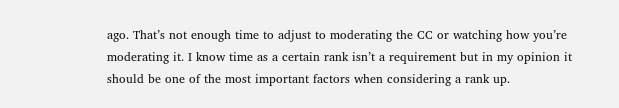ago. That’s not enough time to adjust to moderating the CC or watching how you’re moderating it. I know time as a certain rank isn’t a requirement but in my opinion it should be one of the most important factors when considering a rank up.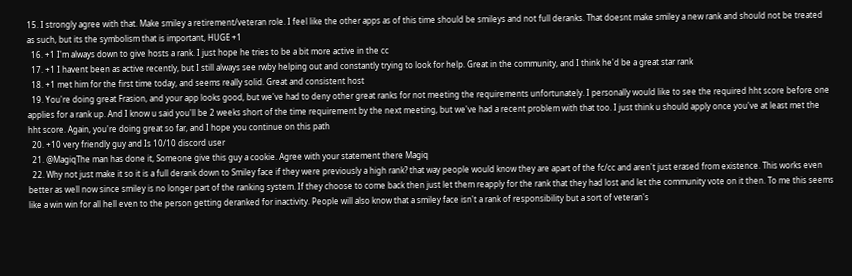15. I strongly agree with that. Make smiley a retirement/veteran role. I feel like the other apps as of this time should be smileys and not full deranks. That doesnt make smiley a new rank and should not be treated as such, but its the symbolism that is important, HUGE +1
  16. +1 I'm always down to give hosts a rank. I just hope he tries to be a bit more active in the cc
  17. +1 I havent been as active recently, but I still always see rwby helping out and constantly trying to look for help. Great in the community, and I think he'd be a great star rank
  18. +1 met him for the first time today, and seems really solid. Great and consistent host
  19. You're doing great Frasion, and your app looks good, but we've had to deny other great ranks for not meeting the requirements unfortunately. I personally would like to see the required hht score before one applies for a rank up. And I know u said you'll be 2 weeks short of the time requirement by the next meeting, but we've had a recent problem with that too. I just think u should apply once you've at least met the hht score. Again, you're doing great so far, and I hope you continue on this path
  20. +10 very friendly guy and Is 10/10 discord user
  21. @MagiqThe man has done it, Someone give this guy a cookie. Agree with your statement there Magiq
  22. Why not just make it so it is a full derank down to Smiley face if they were previously a high rank? that way people would know they are apart of the fc/cc and aren't just erased from existence. This works even better as well now since smiley is no longer part of the ranking system. If they choose to come back then just let them reapply for the rank that they had lost and let the community vote on it then. To me this seems like a win win for all hell even to the person getting deranked for inactivity. People will also know that a smiley face isn't a rank of responsibility but a sort of veteran's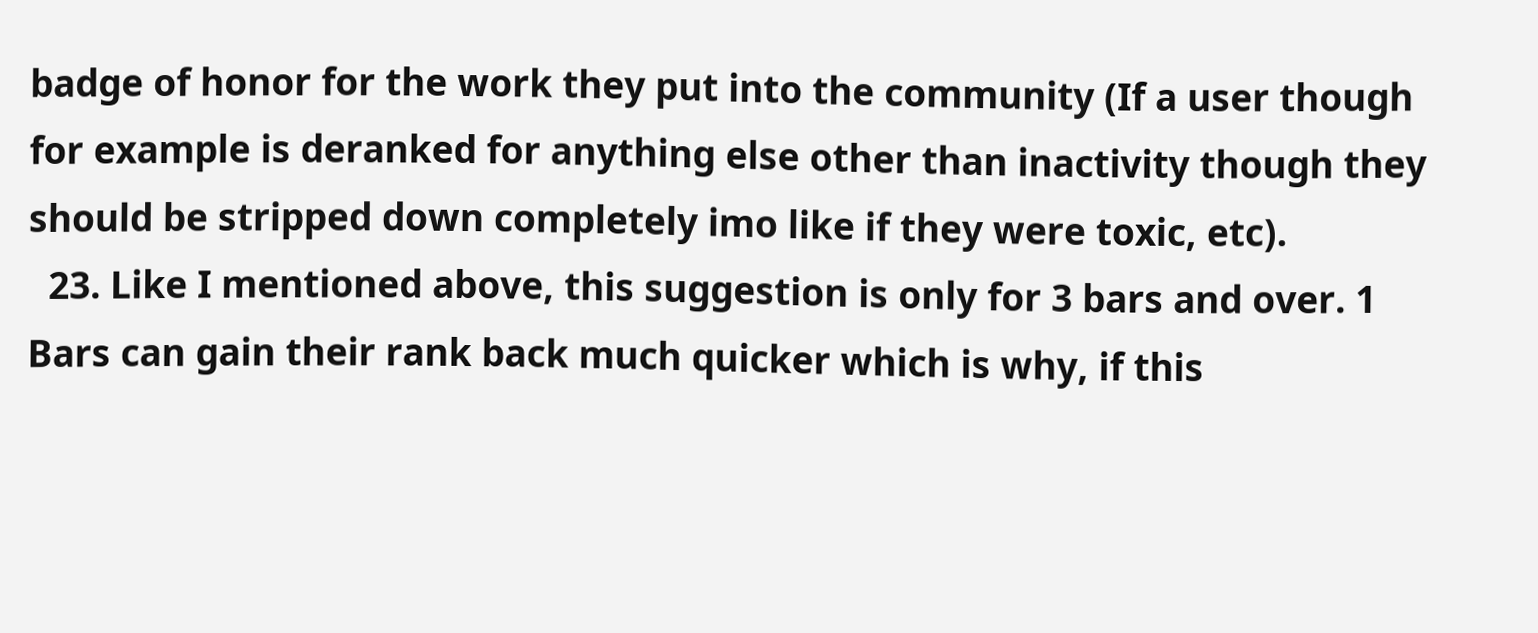badge of honor for the work they put into the community (If a user though for example is deranked for anything else other than inactivity though they should be stripped down completely imo like if they were toxic, etc).
  23. Like I mentioned above, this suggestion is only for 3 bars and over. 1 Bars can gain their rank back much quicker which is why, if this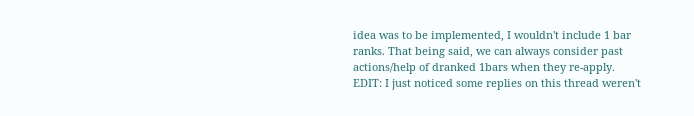idea was to be implemented, I wouldn't include 1 bar ranks. That being said, we can always consider past actions/help of dranked 1bars when they re-apply. EDIT: I just noticed some replies on this thread weren't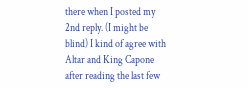there when I posted my 2nd reply. (I might be blind) I kind of agree with Altar and King Capone after reading the last few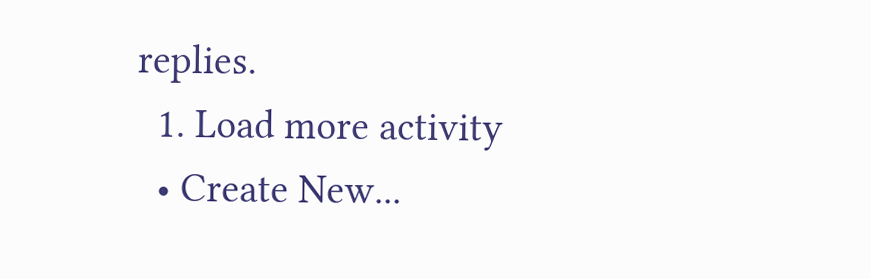replies.
  1. Load more activity
  • Create New...